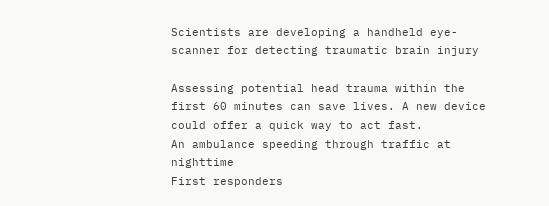Scientists are developing a handheld eye-scanner for detecting traumatic brain injury

Assessing potential head trauma within the first 60 minutes can save lives. A new device could offer a quick way to act fast.
An ambulance speeding through traffic at nighttime
First responders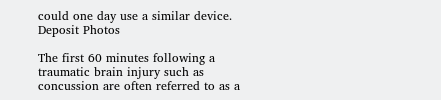could one day use a similar device. Deposit Photos

The first 60 minutes following a traumatic brain injury such as concussion are often referred to as a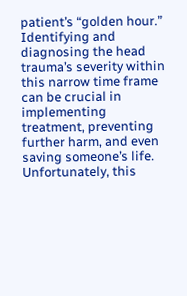patient’s “golden hour.” Identifying and diagnosing the head trauma’s severity within this narrow time frame can be crucial in implementing treatment, preventing further harm, and even saving someone’s life. Unfortunately, this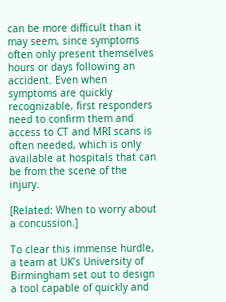can be more difficult than it may seem, since symptoms often only present themselves hours or days following an accident. Even when symptoms are quickly recognizable, first responders need to confirm them and access to CT and MRI scans is often needed, which is only available at hospitals that can be from the scene of the injury.

[Related: When to worry about a concussion.]

To clear this immense hurdle, a team at UK’s University of Birmingham set out to design a tool capable of quickly and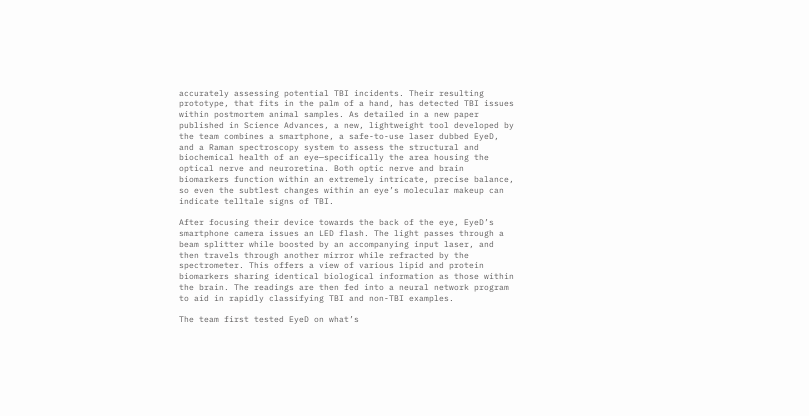accurately assessing potential TBI incidents. Their resulting prototype, that fits in the palm of a hand, has detected TBI issues within postmortem animal samples. As detailed in a new paper published in Science Advances, a new, lightweight tool developed by the team combines a smartphone, a safe-to-use laser dubbed EyeD, and a Raman spectroscopy system to assess the structural and biochemical health of an eye—specifically the area housing the optical nerve and neuroretina. Both optic nerve and brain biomarkers function within an extremely intricate, precise balance, so even the subtlest changes within an eye’s molecular makeup can indicate telltale signs of TBI.

After focusing their device towards the back of the eye, EyeD’s smartphone camera issues an LED flash. The light passes through a beam splitter while boosted by an accompanying input laser, and then travels through another mirror while refracted by the spectrometer. This offers a view of various lipid and protein biomarkers sharing identical biological information as those within the brain. The readings are then fed into a neural network program to aid in rapidly classifying TBI and non-TBI examples.

The team first tested EyeD on what’s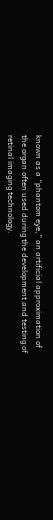known as a “phantom eye,” an artificial approximation of the organ often used during the development and testing of retinal imaging technology.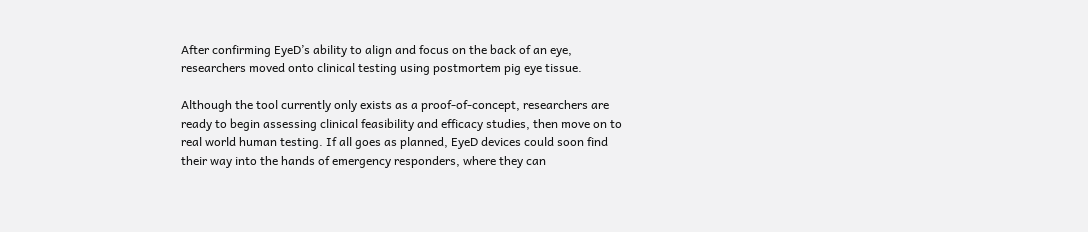After confirming EyeD’s ability to align and focus on the back of an eye, researchers moved onto clinical testing using postmortem pig eye tissue.

Although the tool currently only exists as a proof-of-concept, researchers are ready to begin assessing clinical feasibility and efficacy studies, then move on to real world human testing. If all goes as planned, EyeD devices could soon find their way into the hands of emergency responders, where they can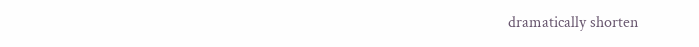dramatically shorten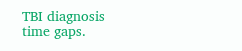TBI diagnosis time gaps.